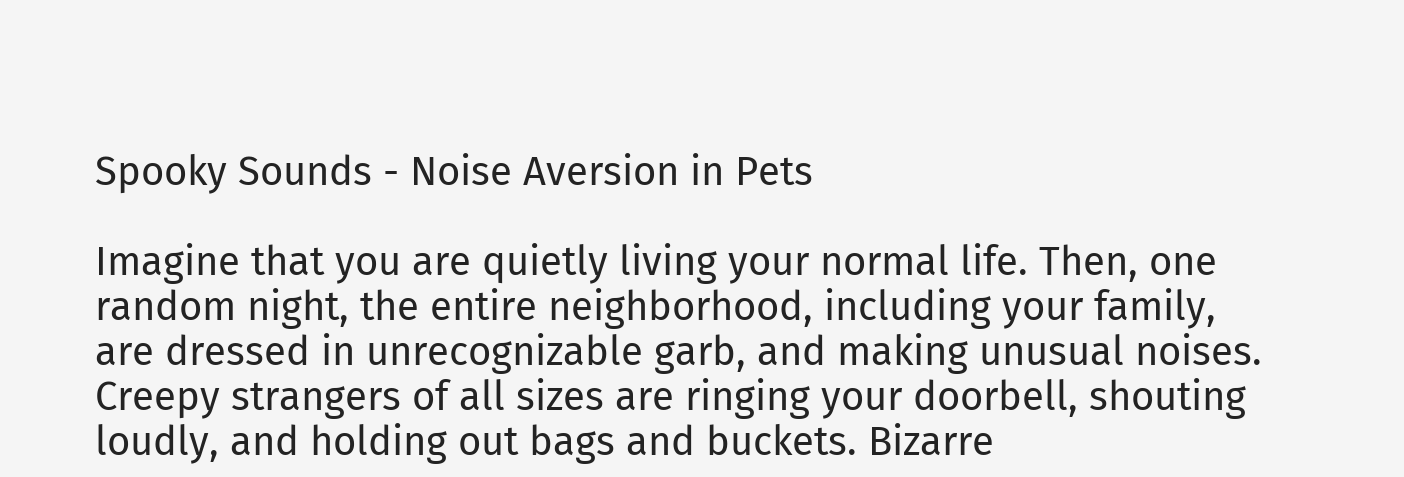Spooky Sounds - Noise Aversion in Pets

Imagine that you are quietly living your normal life. Then, one random night, the entire neighborhood, including your family, are dressed in unrecognizable garb, and making unusual noises. Creepy strangers of all sizes are ringing your doorbell, shouting loudly, and holding out bags and buckets. Bizarre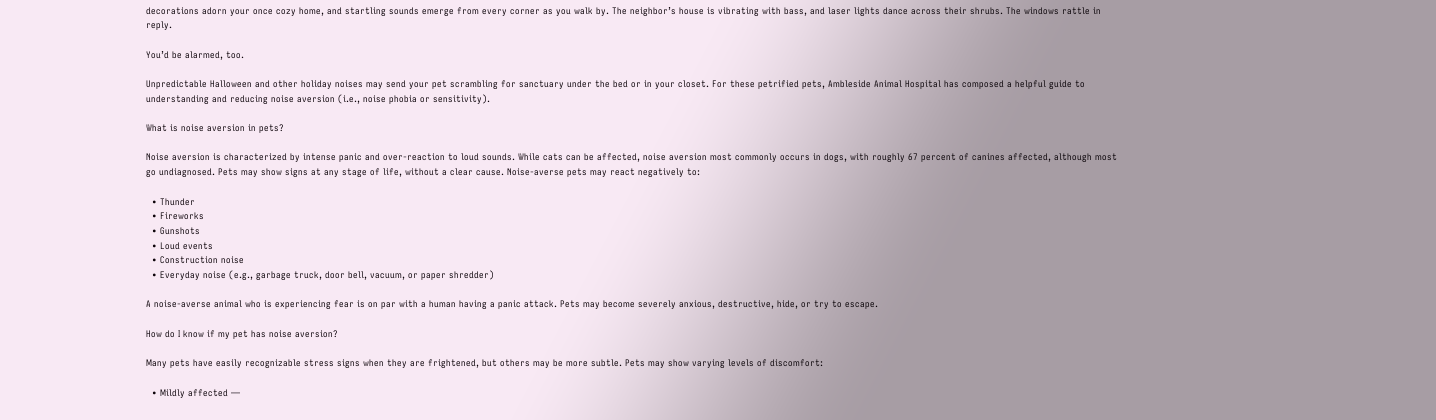decorations adorn your once cozy home, and startling sounds emerge from every corner as you walk by. The neighbor’s house is vibrating with bass, and laser lights dance across their shrubs. The windows rattle in reply.

You’d be alarmed, too.

Unpredictable Halloween and other holiday noises may send your pet scrambling for sanctuary under the bed or in your closet. For these petrified pets, Ambleside Animal Hospital has composed a helpful guide to understanding and reducing noise aversion (i.e., noise phobia or sensitivity).

What is noise aversion in pets?

Noise aversion is characterized by intense panic and over-reaction to loud sounds. While cats can be affected, noise aversion most commonly occurs in dogs, with roughly 67 percent of canines affected, although most go undiagnosed. Pets may show signs at any stage of life, without a clear cause. Noise-averse pets may react negatively to:

  • Thunder
  • Fireworks
  • Gunshots
  • Loud events
  • Construction noise
  • Everyday noise (e.g., garbage truck, door bell, vacuum, or paper shredder)

A noise-averse animal who is experiencing fear is on par with a human having a panic attack. Pets may become severely anxious, destructive, hide, or try to escape.

How do I know if my pet has noise aversion?

Many pets have easily recognizable stress signs when they are frightened, but others may be more subtle. Pets may show varying levels of discomfort:

  • Mildly affected —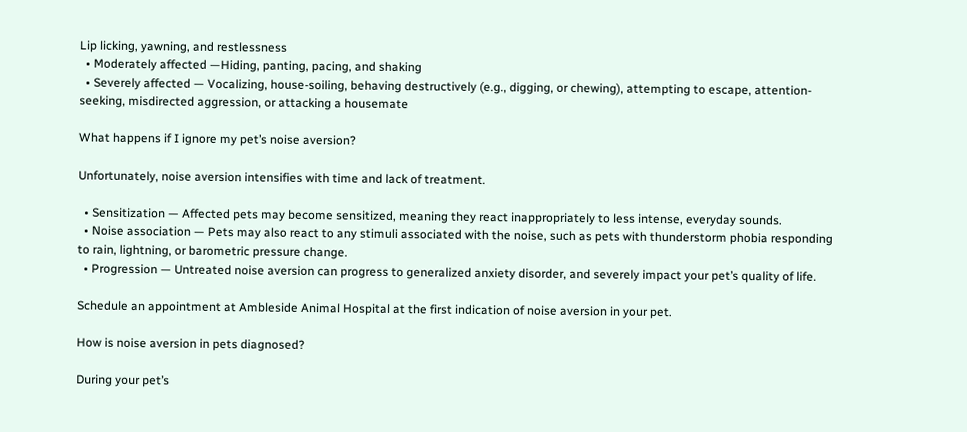Lip licking, yawning, and restlessness
  • Moderately affected —Hiding, panting, pacing, and shaking
  • Severely affected — Vocalizing, house-soiling, behaving destructively (e.g., digging, or chewing), attempting to escape, attention-seeking, misdirected aggression, or attacking a housemate

What happens if I ignore my pet’s noise aversion?

Unfortunately, noise aversion intensifies with time and lack of treatment.

  • Sensitization — Affected pets may become sensitized, meaning they react inappropriately to less intense, everyday sounds.
  • Noise association — Pets may also react to any stimuli associated with the noise, such as pets with thunderstorm phobia responding to rain, lightning, or barometric pressure change.
  • Progression — Untreated noise aversion can progress to generalized anxiety disorder, and severely impact your pet’s quality of life.

Schedule an appointment at Ambleside Animal Hospital at the first indication of noise aversion in your pet.

How is noise aversion in pets diagnosed?

During your pet’s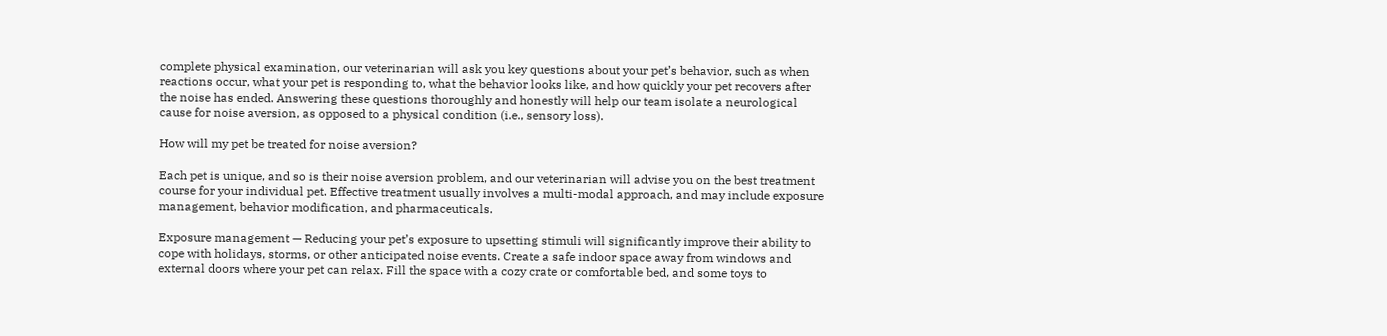complete physical examination, our veterinarian will ask you key questions about your pet’s behavior, such as when reactions occur, what your pet is responding to, what the behavior looks like, and how quickly your pet recovers after the noise has ended. Answering these questions thoroughly and honestly will help our team isolate a neurological cause for noise aversion, as opposed to a physical condition (i.e., sensory loss).

How will my pet be treated for noise aversion?

Each pet is unique, and so is their noise aversion problem, and our veterinarian will advise you on the best treatment course for your individual pet. Effective treatment usually involves a multi-modal approach, and may include exposure management, behavior modification, and pharmaceuticals.

Exposure management — Reducing your pet’s exposure to upsetting stimuli will significantly improve their ability to cope with holidays, storms, or other anticipated noise events. Create a safe indoor space away from windows and external doors where your pet can relax. Fill the space with a cozy crate or comfortable bed, and some toys to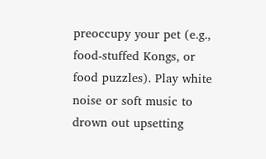preoccupy your pet (e.g., food-stuffed Kongs, or food puzzles). Play white noise or soft music to drown out upsetting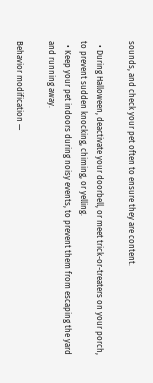sounds, and check your pet often to ensure they are content.

  • During Halloween, deactivate your doorbell, or meet trick-or-treaters on your porch, to prevent sudden knocking, chiming, or yelling.
  • Keep your pet indoors during noisy events, to prevent them from escaping the yard and running away.

Behavior modification —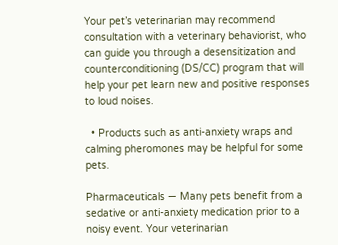Your pet’s veterinarian may recommend consultation with a veterinary behaviorist, who can guide you through a desensitization and counterconditioning (DS/CC) program that will help your pet learn new and positive responses to loud noises.

  • Products such as anti-anxiety wraps and calming pheromones may be helpful for some pets.

Pharmaceuticals — Many pets benefit from a sedative or anti-anxiety medication prior to a noisy event. Your veterinarian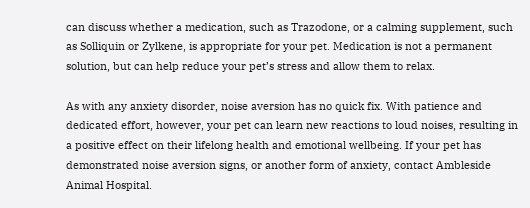can discuss whether a medication, such as Trazodone, or a calming supplement, such as Solliquin or Zylkene, is appropriate for your pet. Medication is not a permanent solution, but can help reduce your pet’s stress and allow them to relax.

As with any anxiety disorder, noise aversion has no quick fix. With patience and dedicated effort, however, your pet can learn new reactions to loud noises, resulting in a positive effect on their lifelong health and emotional wellbeing. If your pet has demonstrated noise aversion signs, or another form of anxiety, contact Ambleside Animal Hospital.